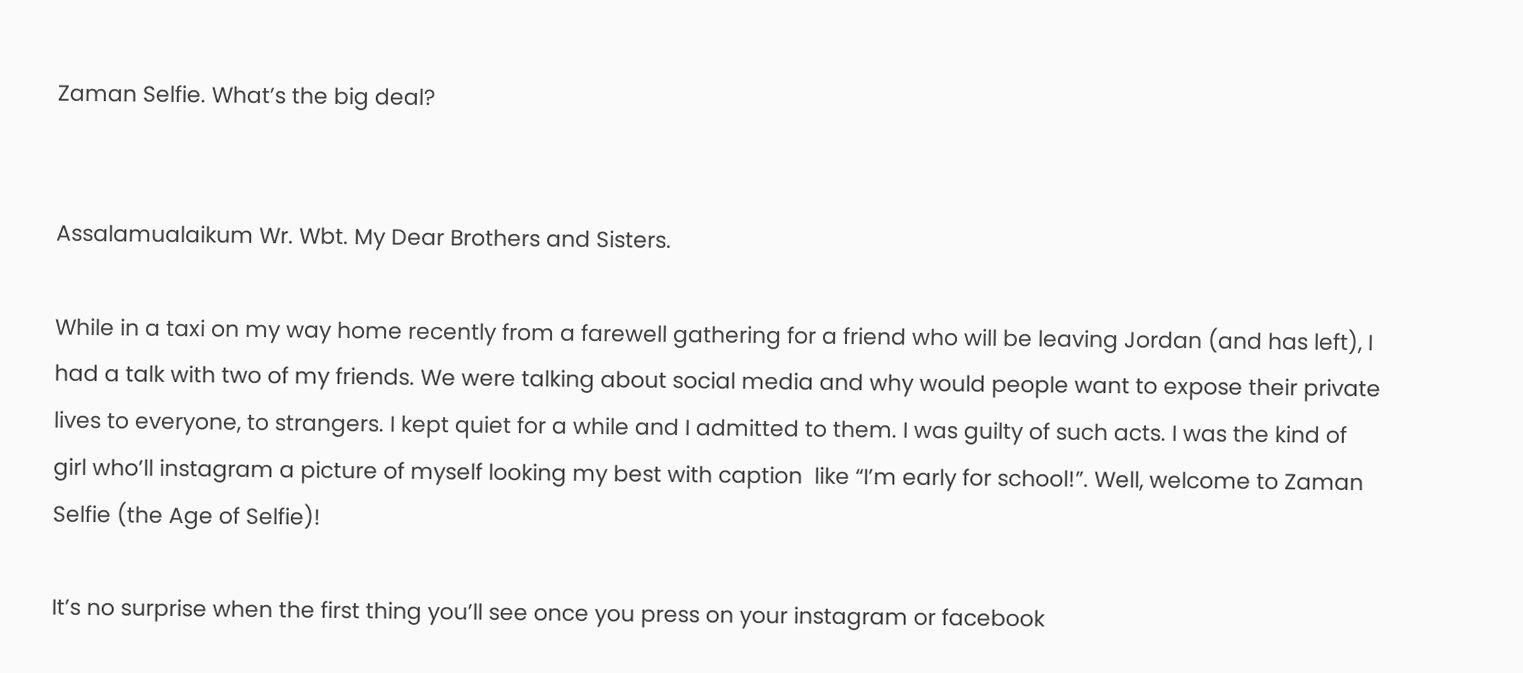Zaman Selfie. What’s the big deal?


Assalamualaikum Wr. Wbt. My Dear Brothers and Sisters.

While in a taxi on my way home recently from a farewell gathering for a friend who will be leaving Jordan (and has left), I had a talk with two of my friends. We were talking about social media and why would people want to expose their private lives to everyone, to strangers. I kept quiet for a while and I admitted to them. I was guilty of such acts. I was the kind of girl who’ll instagram a picture of myself looking my best with caption  like “I’m early for school!”. Well, welcome to Zaman Selfie (the Age of Selfie)!

It’s no surprise when the first thing you’ll see once you press on your instagram or facebook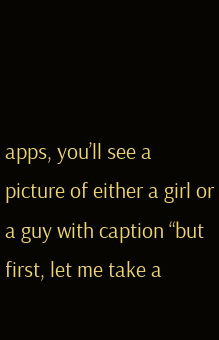apps, you’ll see a picture of either a girl or a guy with caption “but first, let me take a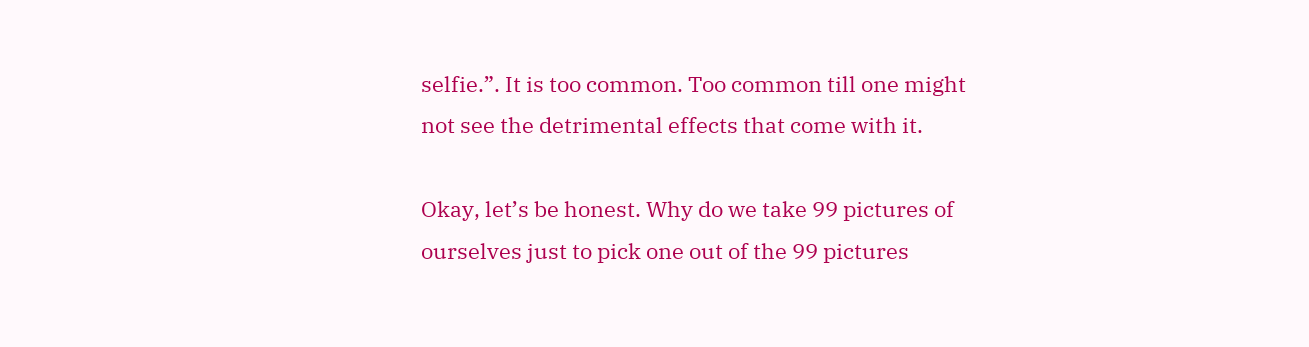selfie.”. It is too common. Too common till one might not see the detrimental effects that come with it.

Okay, let’s be honest. Why do we take 99 pictures of ourselves just to pick one out of the 99 pictures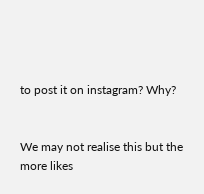to post it on instagram? Why?


We may not realise this but the more likes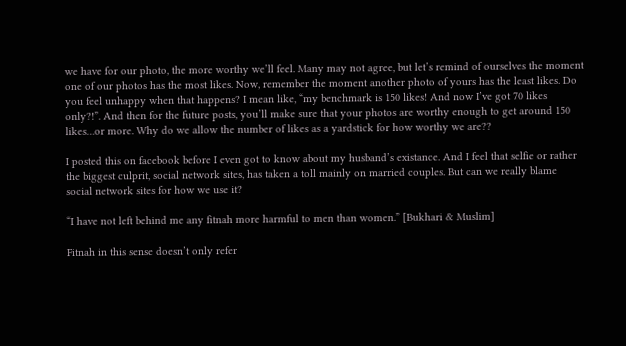we have for our photo, the more worthy we’ll feel. Many may not agree, but let’s remind of ourselves the moment one of our photos has the most likes. Now, remember the moment another photo of yours has the least likes. Do you feel unhappy when that happens? I mean like, “my benchmark is 150 likes! And now I’ve got 70 likes only?!”. And then for the future posts, you’ll make sure that your photos are worthy enough to get around 150 likes…or more. Why do we allow the number of likes as a yardstick for how worthy we are??

I posted this on facebook before I even got to know about my husband’s existance. And I feel that selfie or rather the biggest culprit, social network sites, has taken a toll mainly on married couples. But can we really blame social network sites for how we use it?

“I have not left behind me any fitnah more harmful to men than women.” [Bukhari & Muslim]

Fitnah in this sense doesn’t only refer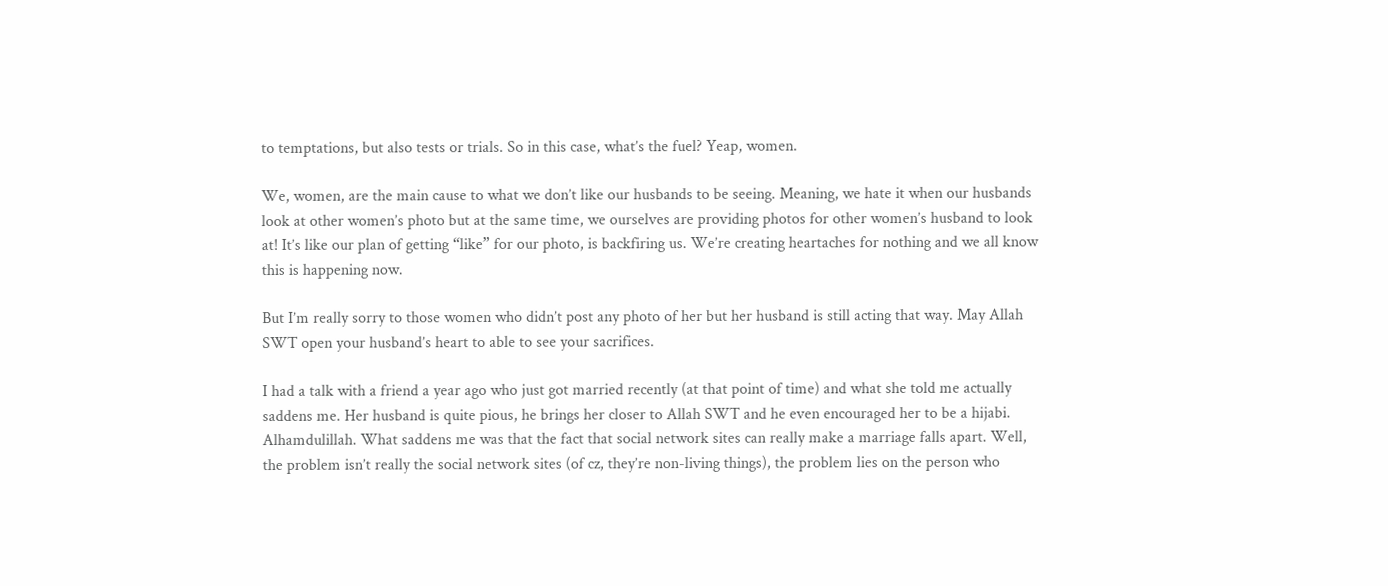to temptations, but also tests or trials. So in this case, what’s the fuel? Yeap, women.

We, women, are the main cause to what we don’t like our husbands to be seeing. Meaning, we hate it when our husbands look at other women’s photo but at the same time, we ourselves are providing photos for other women’s husband to look at! It’s like our plan of getting “like” for our photo, is backfiring us. We’re creating heartaches for nothing and we all know this is happening now.

But I’m really sorry to those women who didn’t post any photo of her but her husband is still acting that way. May Allah SWT open your husband’s heart to able to see your sacrifices.

I had a talk with a friend a year ago who just got married recently (at that point of time) and what she told me actually saddens me. Her husband is quite pious, he brings her closer to Allah SWT and he even encouraged her to be a hijabi. Alhamdulillah. What saddens me was that the fact that social network sites can really make a marriage falls apart. Well, the problem isn’t really the social network sites (of cz, they’re non-living things), the problem lies on the person who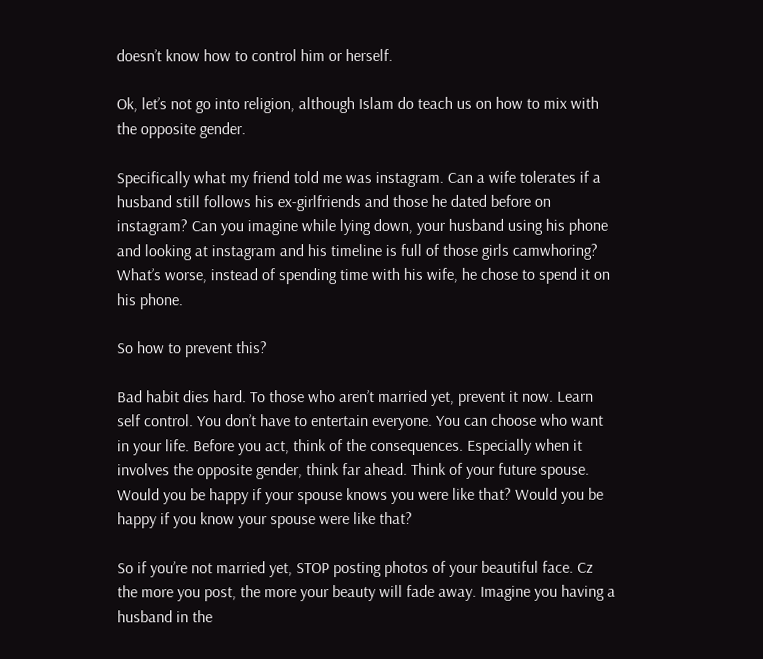doesn’t know how to control him or herself.

Ok, let’s not go into religion, although Islam do teach us on how to mix with the opposite gender.

Specifically what my friend told me was instagram. Can a wife tolerates if a husband still follows his ex-girlfriends and those he dated before on instagram? Can you imagine while lying down, your husband using his phone and looking at instagram and his timeline is full of those girls camwhoring? What’s worse, instead of spending time with his wife, he chose to spend it on his phone.

So how to prevent this?

Bad habit dies hard. To those who aren’t married yet, prevent it now. Learn self control. You don’t have to entertain everyone. You can choose who want in your life. Before you act, think of the consequences. Especially when it involves the opposite gender, think far ahead. Think of your future spouse. Would you be happy if your spouse knows you were like that? Would you be happy if you know your spouse were like that?

So if you’re not married yet, STOP posting photos of your beautiful face. Cz the more you post, the more your beauty will fade away. Imagine you having a husband in the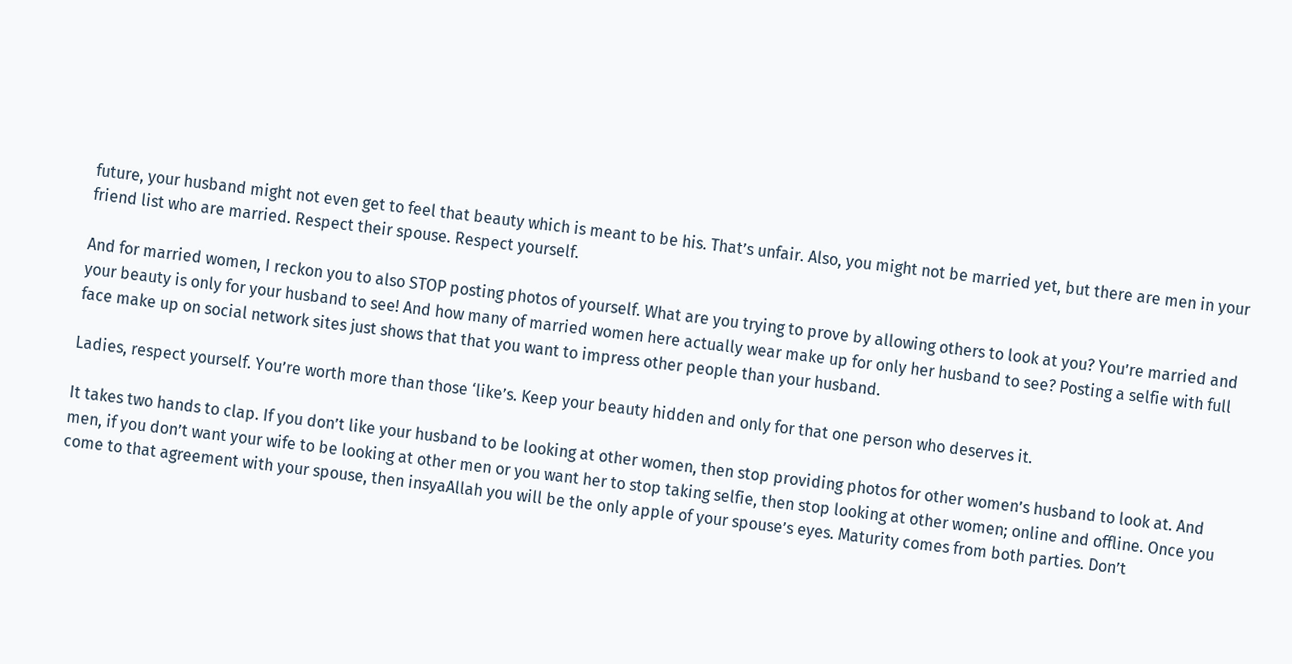future, your husband might not even get to feel that beauty which is meant to be his. That’s unfair. Also, you might not be married yet, but there are men in your friend list who are married. Respect their spouse. Respect yourself.

And for married women, I reckon you to also STOP posting photos of yourself. What are you trying to prove by allowing others to look at you? You’re married and your beauty is only for your husband to see! And how many of married women here actually wear make up for only her husband to see? Posting a selfie with full face make up on social network sites just shows that that you want to impress other people than your husband.

Ladies, respect yourself. You’re worth more than those ‘like’s. Keep your beauty hidden and only for that one person who deserves it.

It takes two hands to clap. If you don’t like your husband to be looking at other women, then stop providing photos for other women’s husband to look at. And men, if you don’t want your wife to be looking at other men or you want her to stop taking selfie, then stop looking at other women; online and offline. Once you come to that agreement with your spouse, then insyaAllah you will be the only apple of your spouse’s eyes. Maturity comes from both parties. Don’t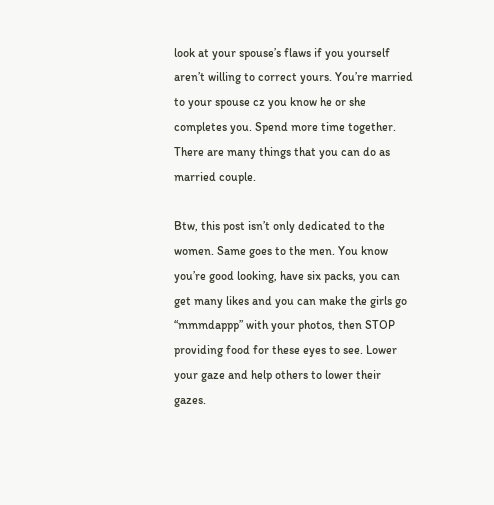look at your spouse’s flaws if you yourself aren’t willing to correct yours. You’re married to your spouse cz you know he or she completes you. Spend more time together. There are many things that you can do as married couple.

Btw, this post isn’t only dedicated to the women. Same goes to the men. You know you’re good looking, have six packs, you can get many likes and you can make the girls go “mmmdappp” with your photos, then STOP providing food for these eyes to see. Lower your gaze and help others to lower their gazes.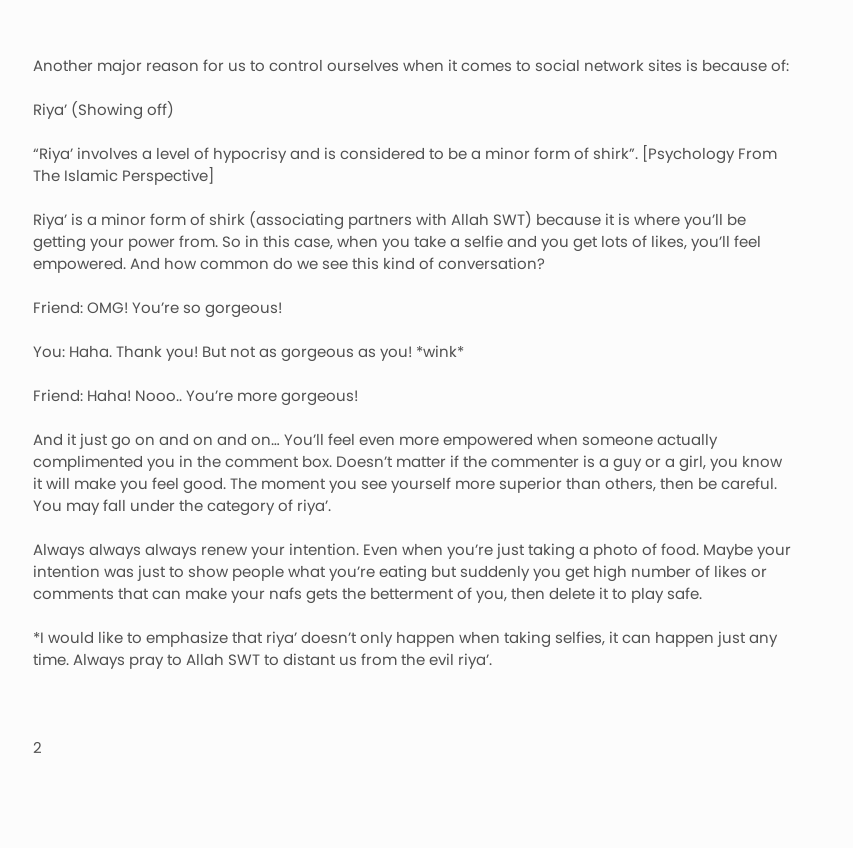Another major reason for us to control ourselves when it comes to social network sites is because of:

Riya’ (Showing off)

“Riya’ involves a level of hypocrisy and is considered to be a minor form of shirk”. [Psychology From The Islamic Perspective]

Riya’ is a minor form of shirk (associating partners with Allah SWT) because it is where you’ll be getting your power from. So in this case, when you take a selfie and you get lots of likes, you’ll feel empowered. And how common do we see this kind of conversation?

Friend: OMG! You’re so gorgeous!

You: Haha. Thank you! But not as gorgeous as you! *wink*

Friend: Haha! Nooo.. You’re more gorgeous!

And it just go on and on and on… You’ll feel even more empowered when someone actually complimented you in the comment box. Doesn’t matter if the commenter is a guy or a girl, you know it will make you feel good. The moment you see yourself more superior than others, then be careful. You may fall under the category of riya’.

Always always always renew your intention. Even when you’re just taking a photo of food. Maybe your intention was just to show people what you’re eating but suddenly you get high number of likes or comments that can make your nafs gets the betterment of you, then delete it to play safe.

*I would like to emphasize that riya’ doesn’t only happen when taking selfies, it can happen just any time. Always pray to Allah SWT to distant us from the evil riya’.



2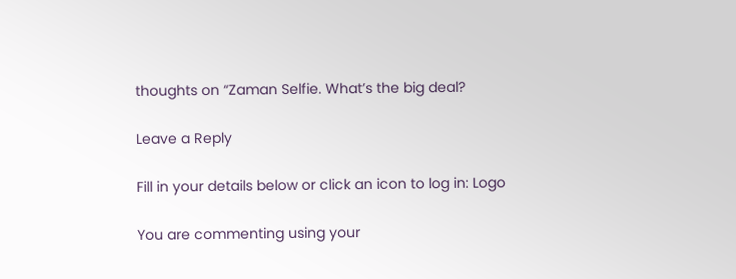thoughts on “Zaman Selfie. What’s the big deal?

Leave a Reply

Fill in your details below or click an icon to log in: Logo

You are commenting using your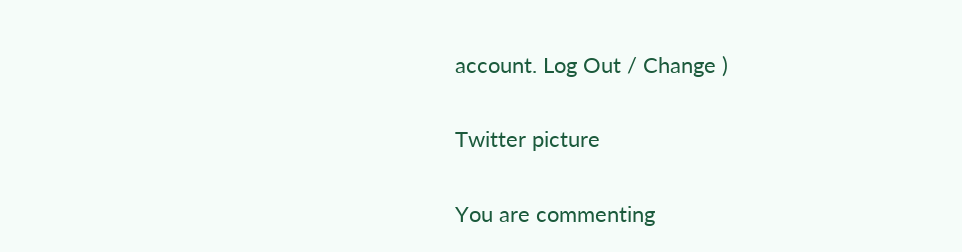account. Log Out / Change )

Twitter picture

You are commenting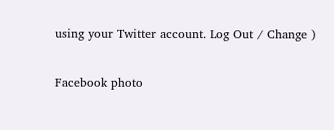using your Twitter account. Log Out / Change )

Facebook photo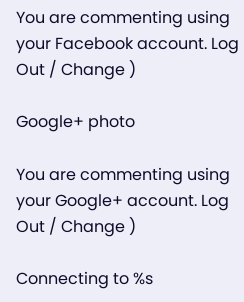You are commenting using your Facebook account. Log Out / Change )

Google+ photo

You are commenting using your Google+ account. Log Out / Change )

Connecting to %s